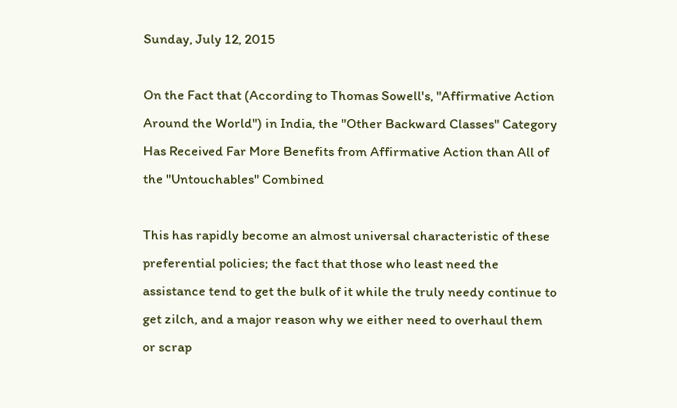Sunday, July 12, 2015

On the Fact that (According to Thomas Sowell's, "Affirmative Action Around the World") in India, the "Other Backward Classes" Category Has Received Far More Benefits from Affirmative Action than All of the "Untouchables" Combined

This has rapidly become an almost universal characteristic of these preferential policies; the fact that those who least need the assistance tend to get the bulk of it while the truly needy continue to get zilch, and a major reason why we either need to overhaul them or scrap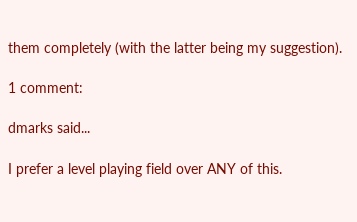them completely (with the latter being my suggestion).

1 comment:

dmarks said...

I prefer a level playing field over ANY of this.